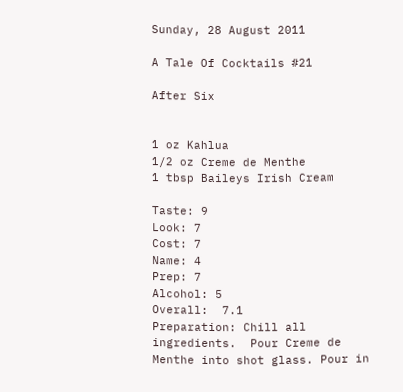Sunday, 28 August 2011

A Tale Of Cocktails #21

After Six


1 oz Kahlua
1/2 oz Creme de Menthe
1 tbsp Baileys Irish Cream

Taste: 9
Look: 7
Cost: 7
Name: 4
Prep: 7
Alcohol: 5
Overall:  7.1
Preparation: Chill all ingredients.  Pour Creme de Menthe into shot glass. Pour in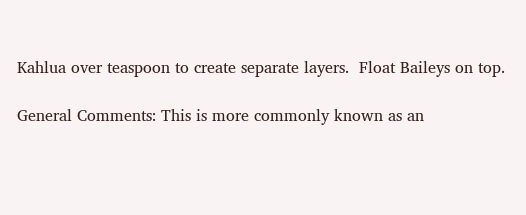Kahlua over teaspoon to create separate layers.  Float Baileys on top.

General Comments: This is more commonly known as an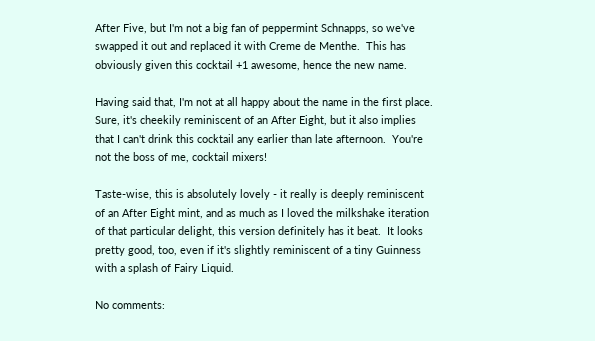After Five, but I'm not a big fan of peppermint Schnapps, so we've swapped it out and replaced it with Creme de Menthe.  This has obviously given this cocktail +1 awesome, hence the new name.

Having said that, I'm not at all happy about the name in the first place.  Sure, it's cheekily reminiscent of an After Eight, but it also implies that I can't drink this cocktail any earlier than late afternoon.  You're not the boss of me, cocktail mixers!

Taste-wise, this is absolutely lovely - it really is deeply reminiscent of an After Eight mint, and as much as I loved the milkshake iteration of that particular delight, this version definitely has it beat.  It looks pretty good, too, even if it's slightly reminiscent of a tiny Guinness with a splash of Fairy Liquid.

No comments: